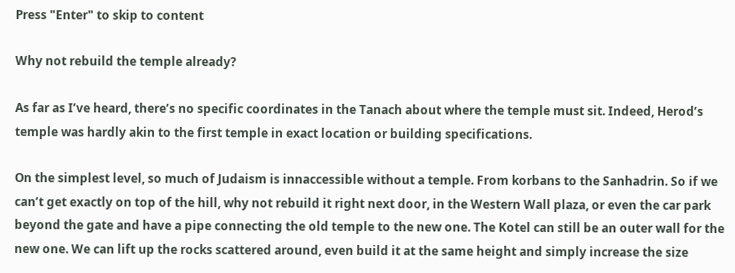Press "Enter" to skip to content

Why not rebuild the temple already?

As far as I’ve heard, there’s no specific coordinates in the Tanach about where the temple must sit. Indeed, Herod’s temple was hardly akin to the first temple in exact location or building specifications.

On the simplest level, so much of Judaism is innaccessible without a temple. From korbans to the Sanhadrin. So if we can’t get exactly on top of the hill, why not rebuild it right next door, in the Western Wall plaza, or even the car park beyond the gate and have a pipe connecting the old temple to the new one. The Kotel can still be an outer wall for the new one. We can lift up the rocks scattered around, even build it at the same height and simply increase the size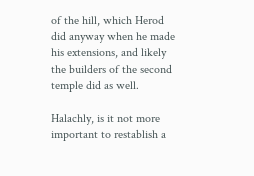of the hill, which Herod did anyway when he made his extensions, and likely the builders of the second temple did as well.

Halachly, is it not more important to restablish a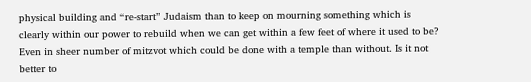physical building and “re-start” Judaism than to keep on mourning something which is clearly within our power to rebuild when we can get within a few feet of where it used to be? Even in sheer number of mitzvot which could be done with a temple than without. Is it not better to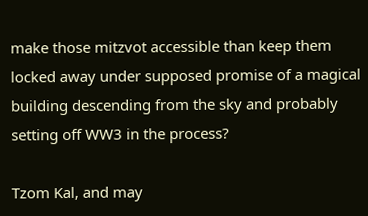make those mitzvot accessible than keep them locked away under supposed promise of a magical building descending from the sky and probably setting off WW3 in the process?

Tzom Kal, and may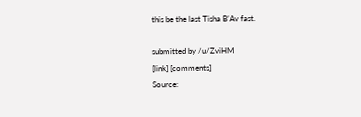this be the last Tisha B’Av fast.

submitted by /u/ZviHM
[link] [comments]
Source: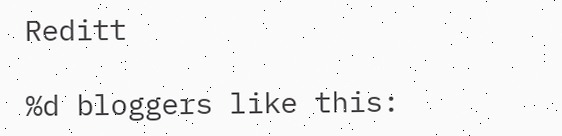Reditt

%d bloggers like this: